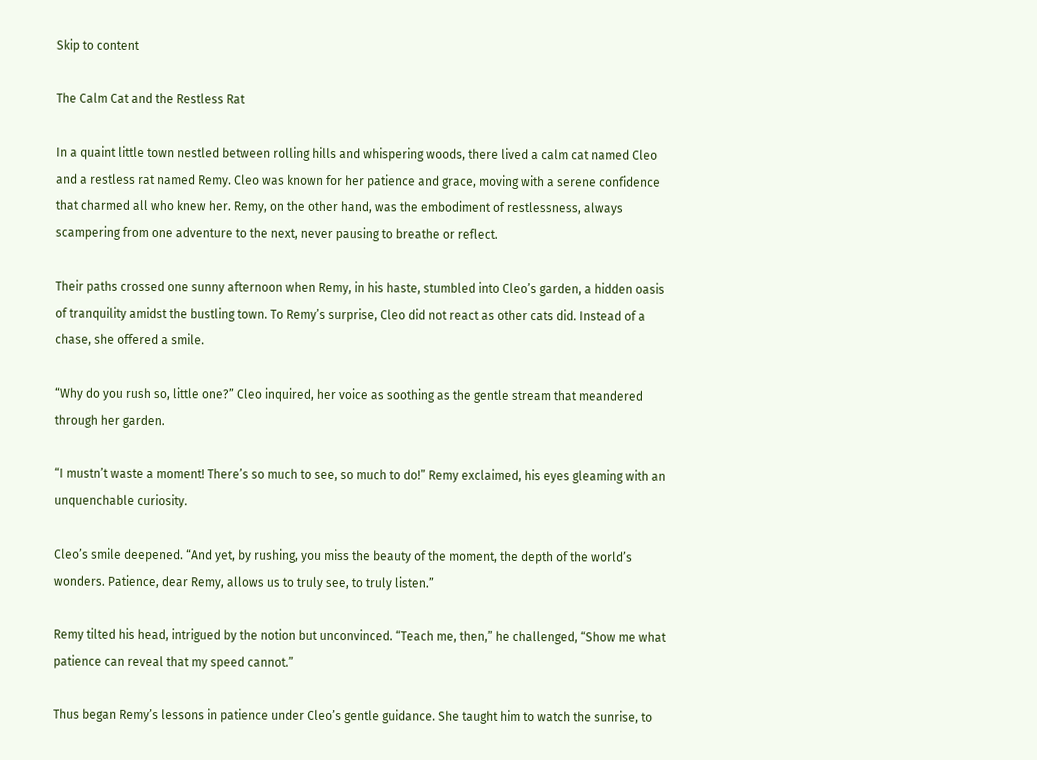Skip to content

The Calm Cat and the Restless Rat

In a quaint little town nestled between rolling hills and whispering woods, there lived a calm cat named Cleo and a restless rat named Remy. Cleo was known for her patience and grace, moving with a serene confidence that charmed all who knew her. Remy, on the other hand, was the embodiment of restlessness, always scampering from one adventure to the next, never pausing to breathe or reflect.

Their paths crossed one sunny afternoon when Remy, in his haste, stumbled into Cleo’s garden, a hidden oasis of tranquility amidst the bustling town. To Remy’s surprise, Cleo did not react as other cats did. Instead of a chase, she offered a smile.

“Why do you rush so, little one?” Cleo inquired, her voice as soothing as the gentle stream that meandered through her garden.

“I mustn’t waste a moment! There’s so much to see, so much to do!” Remy exclaimed, his eyes gleaming with an unquenchable curiosity.

Cleo’s smile deepened. “And yet, by rushing, you miss the beauty of the moment, the depth of the world’s wonders. Patience, dear Remy, allows us to truly see, to truly listen.”

Remy tilted his head, intrigued by the notion but unconvinced. “Teach me, then,” he challenged, “Show me what patience can reveal that my speed cannot.”

Thus began Remy’s lessons in patience under Cleo’s gentle guidance. She taught him to watch the sunrise, to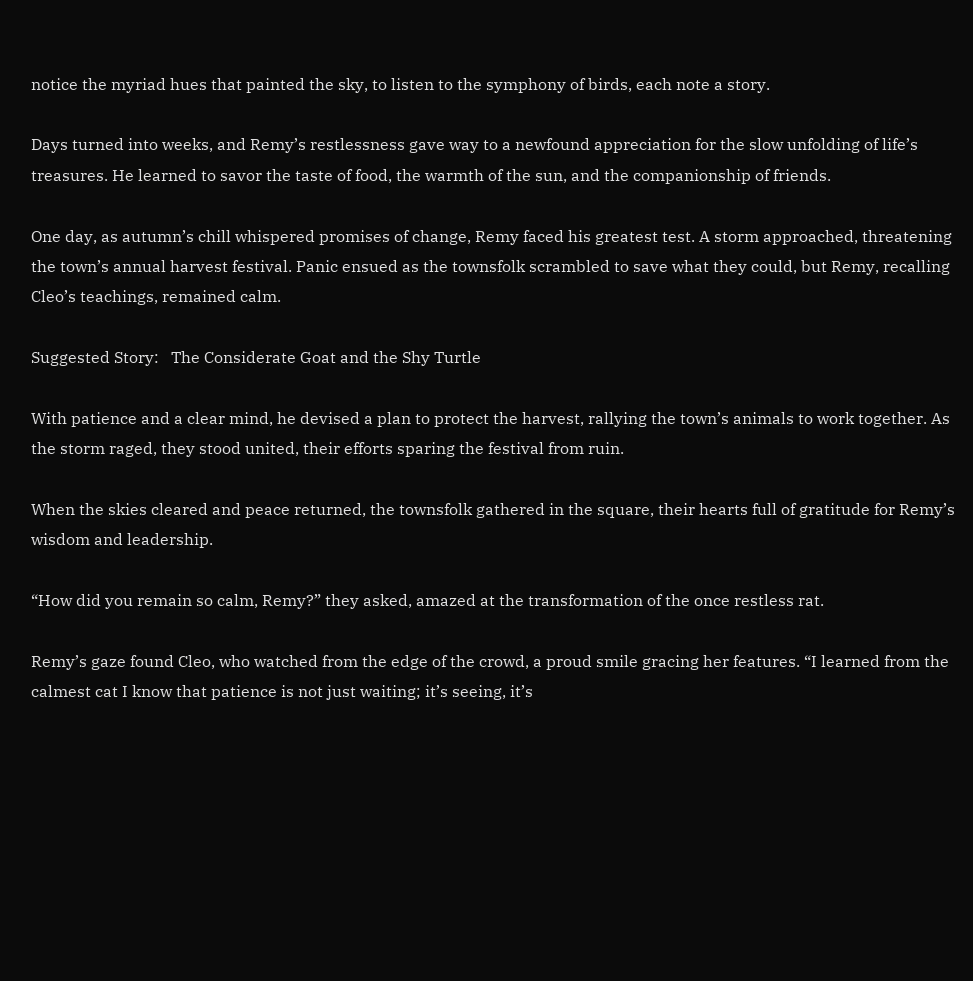notice the myriad hues that painted the sky, to listen to the symphony of birds, each note a story.

Days turned into weeks, and Remy’s restlessness gave way to a newfound appreciation for the slow unfolding of life’s treasures. He learned to savor the taste of food, the warmth of the sun, and the companionship of friends.

One day, as autumn’s chill whispered promises of change, Remy faced his greatest test. A storm approached, threatening the town’s annual harvest festival. Panic ensued as the townsfolk scrambled to save what they could, but Remy, recalling Cleo’s teachings, remained calm.

Suggested Story:   The Considerate Goat and the Shy Turtle

With patience and a clear mind, he devised a plan to protect the harvest, rallying the town’s animals to work together. As the storm raged, they stood united, their efforts sparing the festival from ruin.

When the skies cleared and peace returned, the townsfolk gathered in the square, their hearts full of gratitude for Remy’s wisdom and leadership.

“How did you remain so calm, Remy?” they asked, amazed at the transformation of the once restless rat.

Remy’s gaze found Cleo, who watched from the edge of the crowd, a proud smile gracing her features. “I learned from the calmest cat I know that patience is not just waiting; it’s seeing, it’s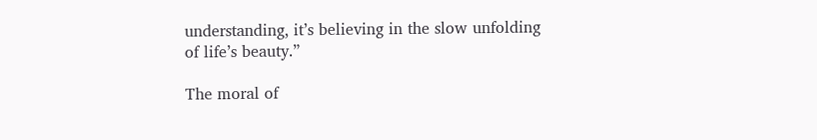understanding, it’s believing in the slow unfolding of life’s beauty.”

The moral of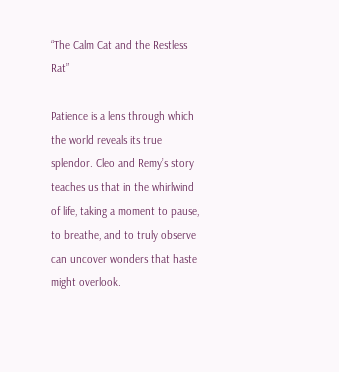“The Calm Cat and the Restless Rat”

Patience is a lens through which the world reveals its true splendor. Cleo and Remy’s story teaches us that in the whirlwind of life, taking a moment to pause, to breathe, and to truly observe can uncover wonders that haste might overlook.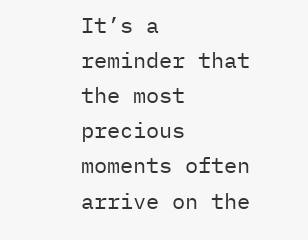It’s a reminder that the most precious moments often arrive on the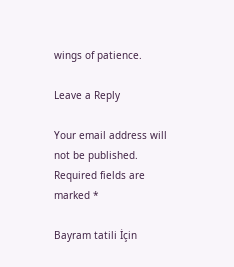wings of patience.

Leave a Reply

Your email address will not be published. Required fields are marked *

Bayram tatili İçin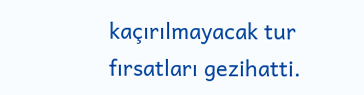kaçırılmayacak tur fırsatları gezihatti.